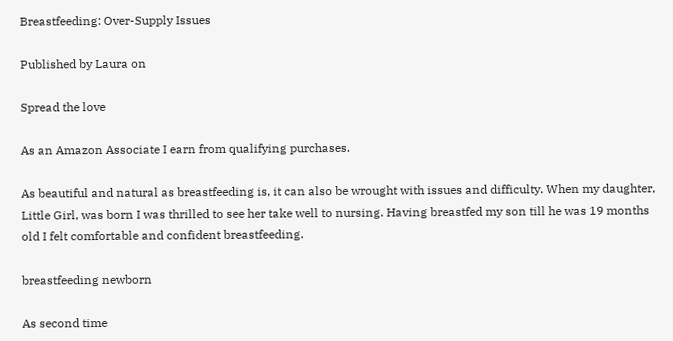Breastfeeding: Over-Supply Issues

Published by Laura on

Spread the love

As an Amazon Associate I earn from qualifying purchases.

As beautiful and natural as breastfeeding is, it can also be wrought with issues and difficulty. When my daughter, Little Girl, was born I was thrilled to see her take well to nursing. Having breastfed my son till he was 19 months old I felt comfortable and confident breastfeeding.

breastfeeding newborn

As second time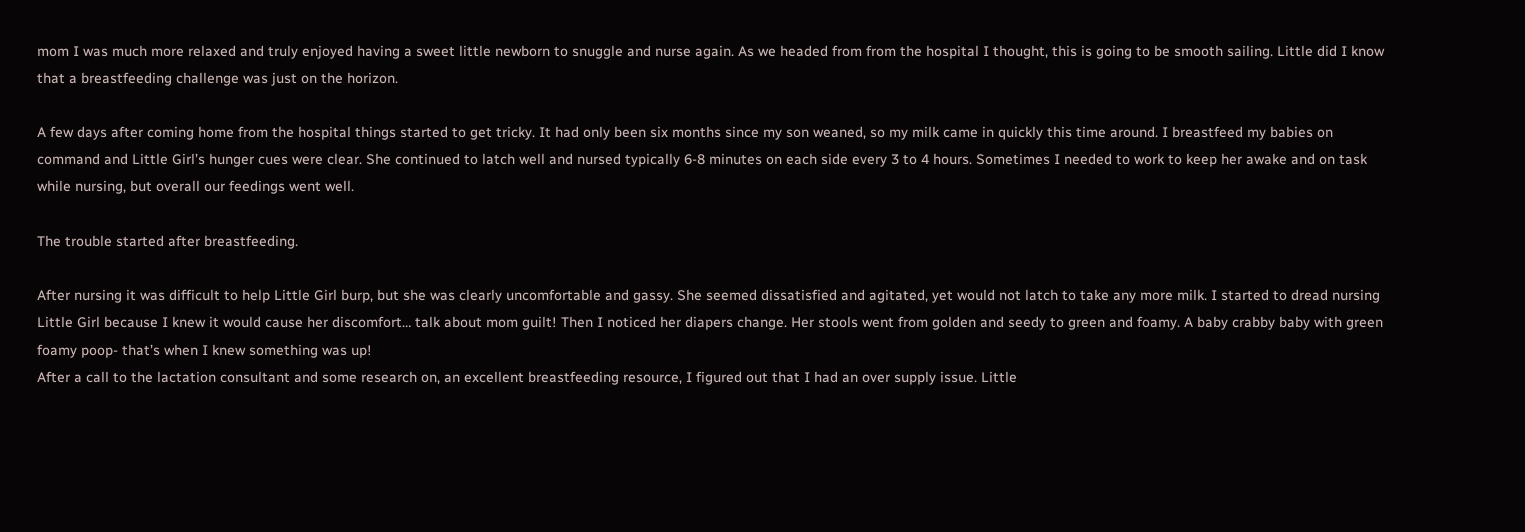mom I was much more relaxed and truly enjoyed having a sweet little newborn to snuggle and nurse again. As we headed from from the hospital I thought, this is going to be smooth sailing. Little did I know that a breastfeeding challenge was just on the horizon.

A few days after coming home from the hospital things started to get tricky. It had only been six months since my son weaned, so my milk came in quickly this time around. I breastfeed my babies on command and Little Girl’s hunger cues were clear. She continued to latch well and nursed typically 6-8 minutes on each side every 3 to 4 hours. Sometimes I needed to work to keep her awake and on task while nursing, but overall our feedings went well.

The trouble started after breastfeeding.

After nursing it was difficult to help Little Girl burp, but she was clearly uncomfortable and gassy. She seemed dissatisfied and agitated, yet would not latch to take any more milk. I started to dread nursing Little Girl because I knew it would cause her discomfort… talk about mom guilt! Then I noticed her diapers change. Her stools went from golden and seedy to green and foamy. A baby crabby baby with green foamy poop- that’s when I knew something was up!
After a call to the lactation consultant and some research on, an excellent breastfeeding resource, I figured out that I had an over supply issue. Little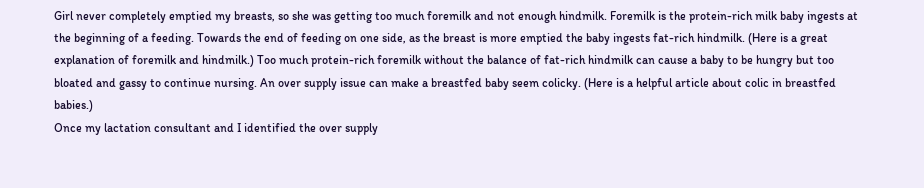Girl never completely emptied my breasts, so she was getting too much foremilk and not enough hindmilk. Foremilk is the protein-rich milk baby ingests at the beginning of a feeding. Towards the end of feeding on one side, as the breast is more emptied the baby ingests fat-rich hindmilk. (Here is a great explanation of foremilk and hindmilk.) Too much protein-rich foremilk without the balance of fat-rich hindmilk can cause a baby to be hungry but too bloated and gassy to continue nursing. An over supply issue can make a breastfed baby seem colicky. (Here is a helpful article about colic in breastfed babies.)
Once my lactation consultant and I identified the over supply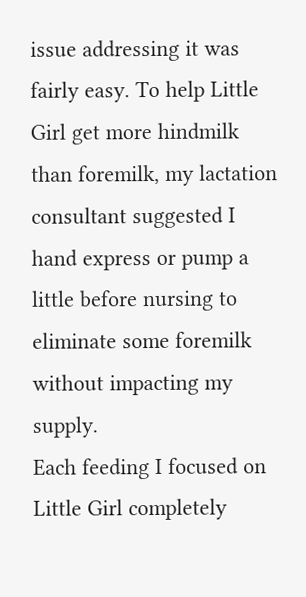issue addressing it was fairly easy. To help Little Girl get more hindmilk than foremilk, my lactation consultant suggested I hand express or pump a little before nursing to eliminate some foremilk without impacting my supply.
Each feeding I focused on Little Girl completely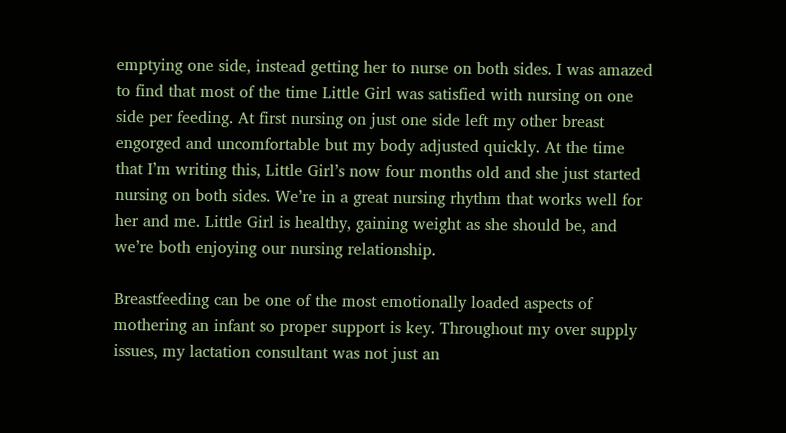emptying one side, instead getting her to nurse on both sides. I was amazed to find that most of the time Little Girl was satisfied with nursing on one side per feeding. At first nursing on just one side left my other breast engorged and uncomfortable but my body adjusted quickly. At the time that I’m writing this, Little Girl’s now four months old and she just started nursing on both sides. We’re in a great nursing rhythm that works well for her and me. Little Girl is healthy, gaining weight as she should be, and we’re both enjoying our nursing relationship.

Breastfeeding can be one of the most emotionally loaded aspects of mothering an infant so proper support is key. Throughout my over supply issues, my lactation consultant was not just an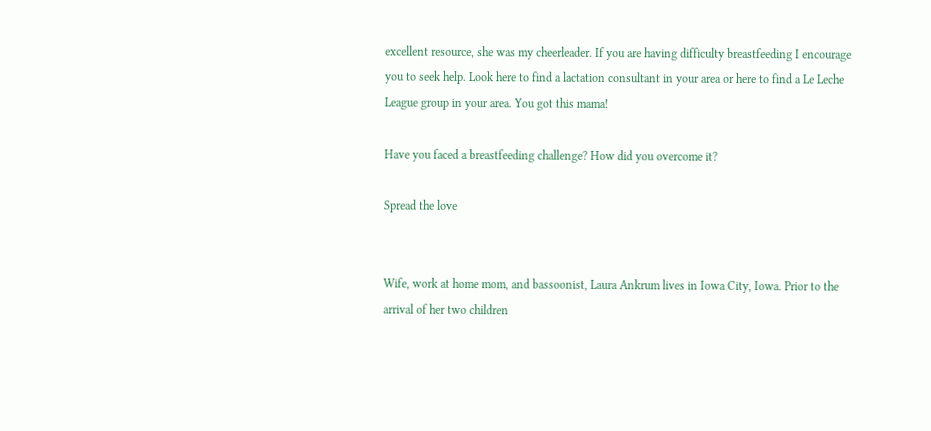excellent resource, she was my cheerleader. If you are having difficulty breastfeeding I encourage you to seek help. Look here to find a lactation consultant in your area or here to find a Le Leche League group in your area. You got this mama!

Have you faced a breastfeeding challenge? How did you overcome it?

Spread the love


Wife, work at home mom, and bassoonist, Laura Ankrum lives in Iowa City, Iowa. Prior to the arrival of her two children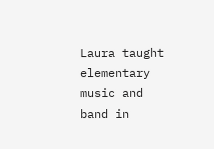Laura taught elementary music and band in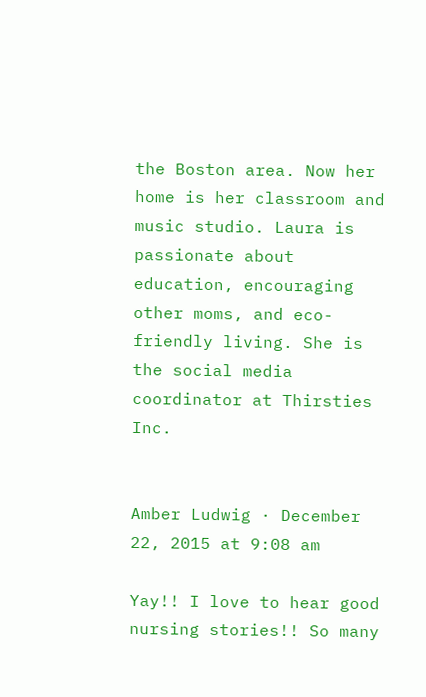the Boston area. Now her home is her classroom and music studio. Laura is passionate about education, encouraging other moms, and eco-friendly living. She is the social media coordinator at Thirsties Inc.


Amber Ludwig · December 22, 2015 at 9:08 am

Yay!! I love to hear good nursing stories!! So many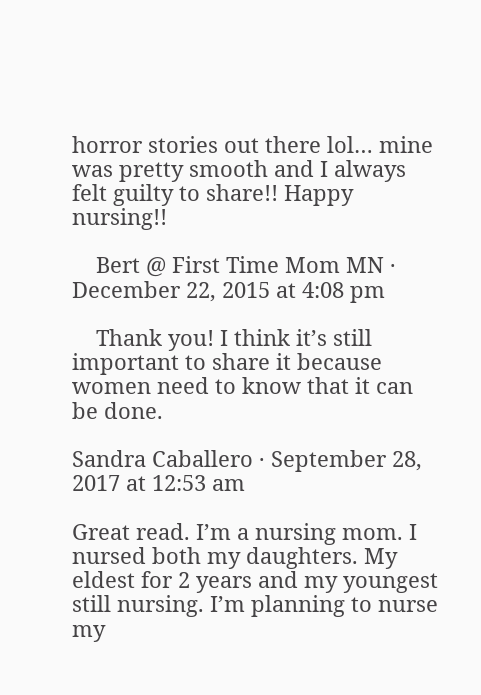horror stories out there lol… mine was pretty smooth and I always felt guilty to share!! Happy nursing!!

    Bert @ First Time Mom MN · December 22, 2015 at 4:08 pm

    Thank you! I think it’s still important to share it because women need to know that it can be done.

Sandra Caballero · September 28, 2017 at 12:53 am

Great read. I’m a nursing mom. I nursed both my daughters. My eldest for 2 years and my youngest still nursing. I’m planning to nurse my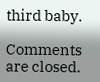third baby.

Comments are closed.